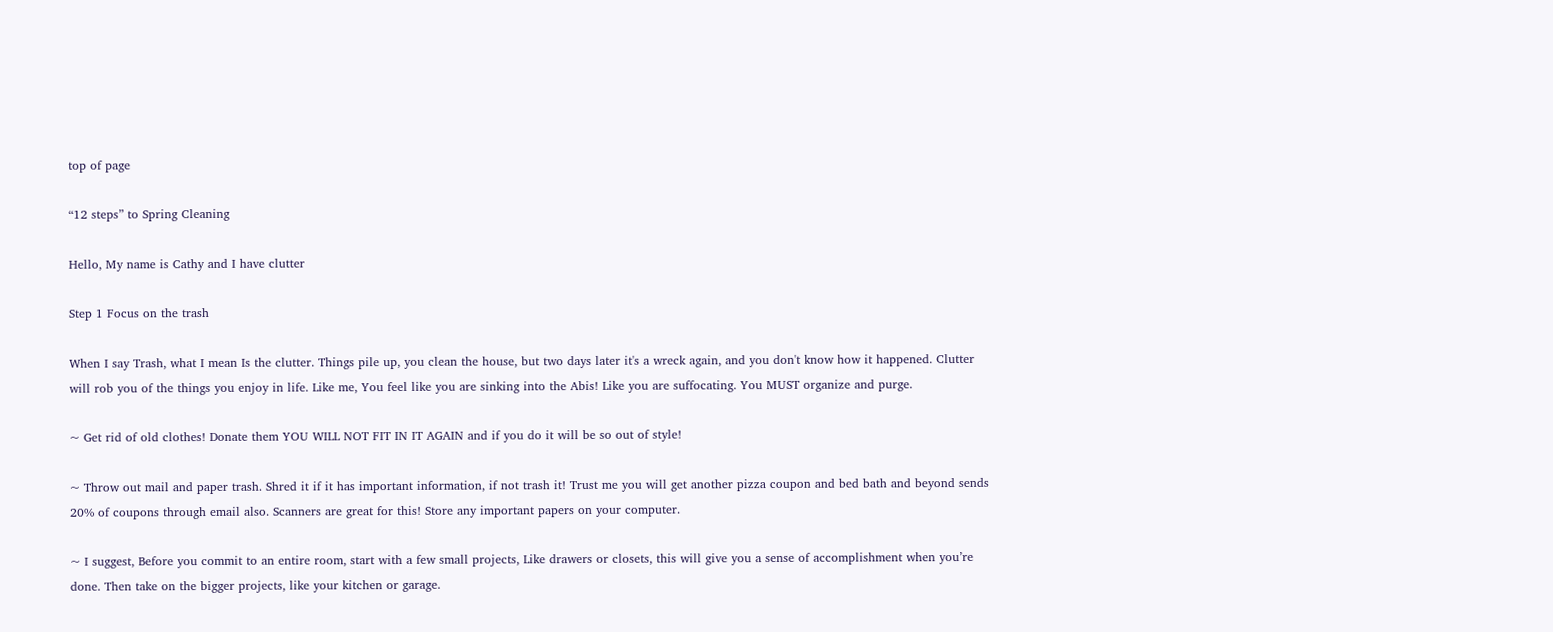top of page

“12 steps” to Spring Cleaning

Hello, My name is Cathy and I have clutter

Step 1 Focus on the trash

When I say Trash, what I mean Is the clutter. Things pile up, you clean the house, but two days later it's a wreck again, and you don't know how it happened. Clutter will rob you of the things you enjoy in life. Like me, You feel like you are sinking into the Abis! Like you are suffocating. You MUST organize and purge.

~ Get rid of old clothes! Donate them YOU WILL NOT FIT IN IT AGAIN and if you do it will be so out of style!

~ Throw out mail and paper trash. Shred it if it has important information, if not trash it! Trust me you will get another pizza coupon and bed bath and beyond sends 20% of coupons through email also. Scanners are great for this! Store any important papers on your computer.

~ I suggest, Before you commit to an entire room, start with a few small projects, Like drawers or closets, this will give you a sense of accomplishment when you’re done. Then take on the bigger projects, like your kitchen or garage.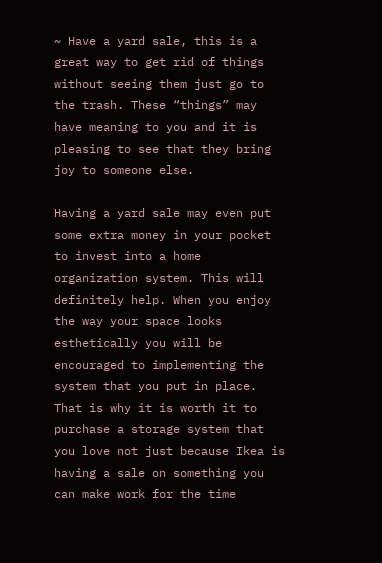~ Have a yard sale, this is a great way to get rid of things without seeing them just go to the trash. These “things” may have meaning to you and it is pleasing to see that they bring joy to someone else.

Having a yard sale may even put some extra money in your pocket to invest into a home organization system. This will definitely help. When you enjoy the way your space looks esthetically you will be encouraged to implementing the system that you put in place. That is why it is worth it to purchase a storage system that you love not just because Ikea is having a sale on something you can make work for the time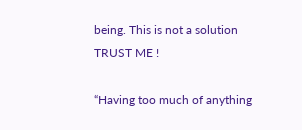being. This is not a solution TRUST ME !

“Having too much of anything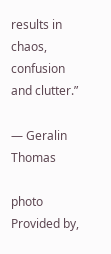results in chaos, confusion and clutter.”

― Geralin Thomas

photo Provided by,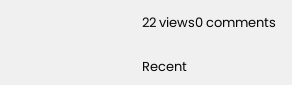22 views0 comments

Recent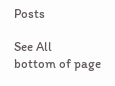Posts

See All
bottom of page